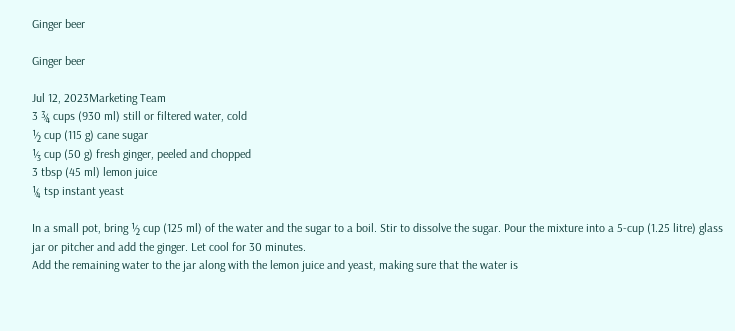Ginger beer

Ginger beer

Jul 12, 2023Marketing Team
3 ¾ cups (930 ml) still or filtered water, cold
½ cup (115 g) cane sugar
⅓ cup (50 g) fresh ginger, peeled and chopped
3 tbsp (45 ml) lemon juice
¼ tsp instant yeast

In a small pot, bring ½ cup (125 ml) of the water and the sugar to a boil. Stir to dissolve the sugar. Pour the mixture into a 5-cup (1.25 litre) glass jar or pitcher and add the ginger. Let cool for 30 minutes.
Add the remaining water to the jar along with the lemon juice and yeast, making sure that the water is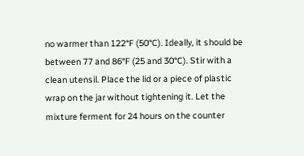no warmer than 122°F (50°C). Ideally, it should be between 77 and 86°F (25 and 30°C). Stir with a clean utensil. Place the lid or a piece of plastic wrap on the jar without tightening it. Let the mixture ferment for 24 hours on the counter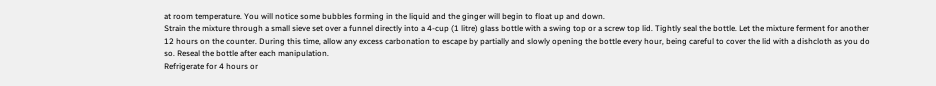at room temperature. You will notice some bubbles forming in the liquid and the ginger will begin to float up and down.
Strain the mixture through a small sieve set over a funnel directly into a 4-cup (1 litre) glass bottle with a swing top or a screw top lid. Tightly seal the bottle. Let the mixture ferment for another 12 hours on the counter. During this time, allow any excess carbonation to escape by partially and slowly opening the bottle every hour, being careful to cover the lid with a dishcloth as you do so. Reseal the bottle after each manipulation.
Refrigerate for 4 hours or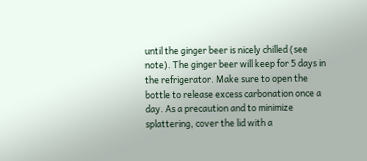until the ginger beer is nicely chilled (see note). The ginger beer will keep for 5 days in the refrigerator. Make sure to open the bottle to release excess carbonation once a day. As a precaution and to minimize splattering, cover the lid with a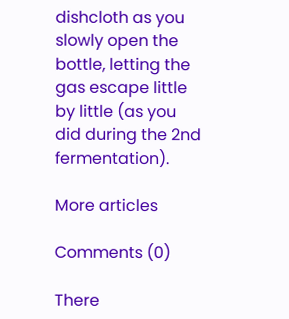dishcloth as you slowly open the bottle, letting the gas escape little by little (as you did during the 2nd fermentation).

More articles

Comments (0)

There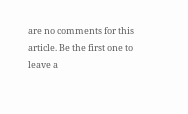are no comments for this article. Be the first one to leave a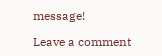message!

Leave a comment